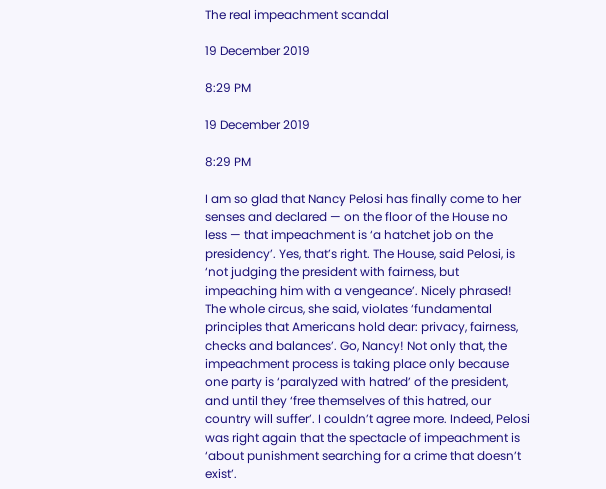The real impeachment scandal

19 December 2019

8:29 PM

19 December 2019

8:29 PM

I am so glad that Nancy Pelosi has finally come to her senses and declared — on the floor of the House no less — that impeachment is ‘a hatchet job on the presidency’. Yes, that’s right. The House, said Pelosi, is ‘not judging the president with fairness, but impeaching him with a vengeance’. Nicely phrased! The whole circus, she said, violates ‘fundamental principles that Americans hold dear: privacy, fairness, checks and balances’. Go, Nancy! Not only that, the impeachment process is taking place only because one party is ‘paralyzed with hatred’ of the president, and until they ‘free themselves of this hatred, our country will suffer’. I couldn’t agree more. Indeed, Pelosi was right again that the spectacle of impeachment is ‘about punishment searching for a crime that doesn’t exist’.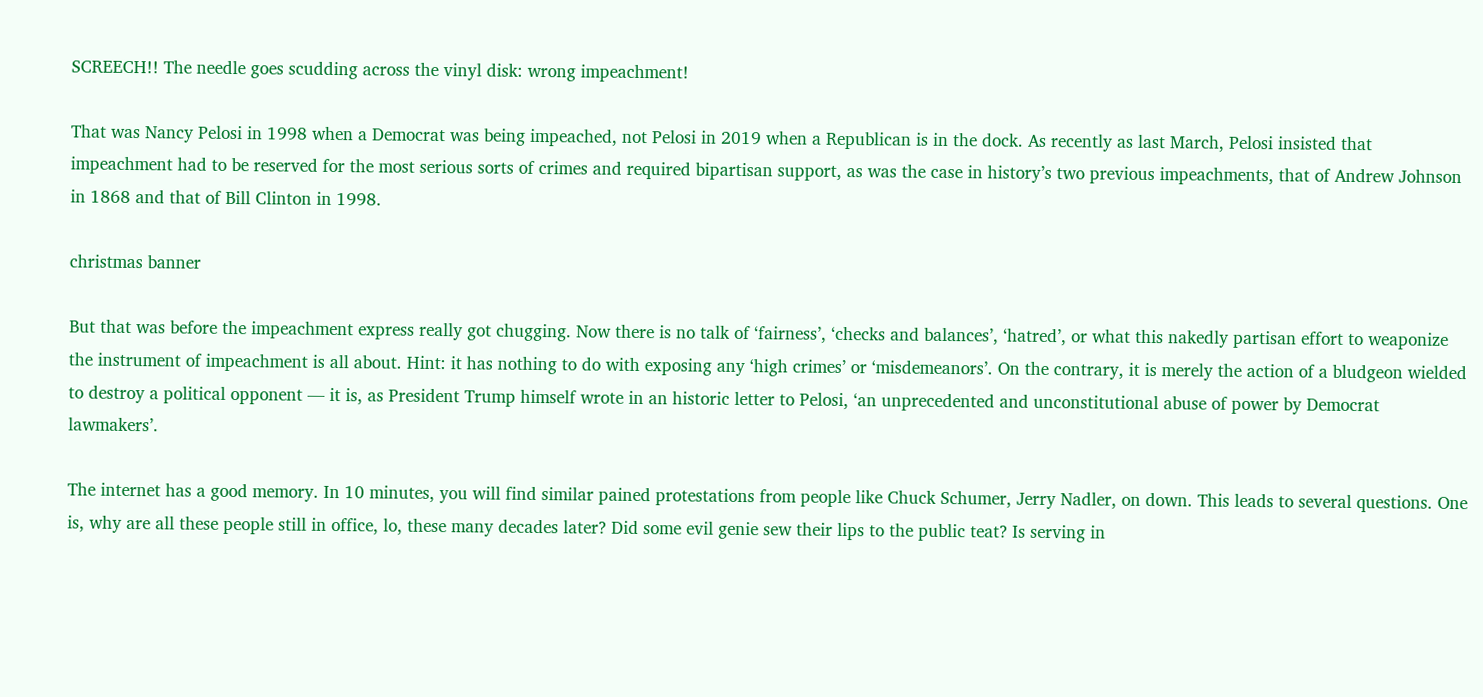SCREECH!! The needle goes scudding across the vinyl disk: wrong impeachment!

That was Nancy Pelosi in 1998 when a Democrat was being impeached, not Pelosi in 2019 when a Republican is in the dock. As recently as last March, Pelosi insisted that impeachment had to be reserved for the most serious sorts of crimes and required bipartisan support, as was the case in history’s two previous impeachments, that of Andrew Johnson in 1868 and that of Bill Clinton in 1998.

christmas banner

But that was before the impeachment express really got chugging. Now there is no talk of ‘fairness’, ‘checks and balances’, ‘hatred’, or what this nakedly partisan effort to weaponize the instrument of impeachment is all about. Hint: it has nothing to do with exposing any ‘high crimes’ or ‘misdemeanors’. On the contrary, it is merely the action of a bludgeon wielded to destroy a political opponent — it is, as President Trump himself wrote in an historic letter to Pelosi, ‘an unprecedented and unconstitutional abuse of power by Democrat lawmakers’.

The internet has a good memory. In 10 minutes, you will find similar pained protestations from people like Chuck Schumer, Jerry Nadler, on down. This leads to several questions. One is, why are all these people still in office, lo, these many decades later? Did some evil genie sew their lips to the public teat? Is serving in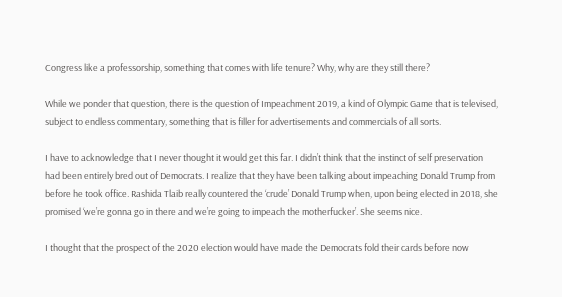Congress like a professorship, something that comes with life tenure? Why, why are they still there?

While we ponder that question, there is the question of Impeachment 2019, a kind of Olympic Game that is televised, subject to endless commentary, something that is filler for advertisements and commercials of all sorts.

I have to acknowledge that I never thought it would get this far. I didn’t think that the instinct of self preservation had been entirely bred out of Democrats. I realize that they have been talking about impeaching Donald Trump from before he took office. Rashida Tlaib really countered the ‘crude’ Donald Trump when, upon being elected in 2018, she promised ‘we’re gonna go in there and we’re going to impeach the motherfucker’. She seems nice.

I thought that the prospect of the 2020 election would have made the Democrats fold their cards before now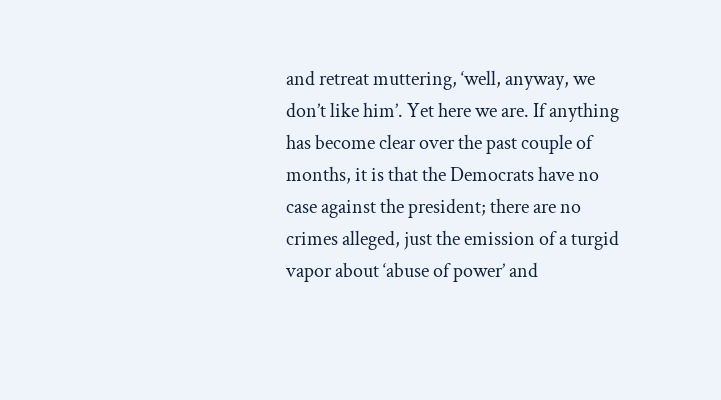and retreat muttering, ‘well, anyway, we don’t like him’. Yet here we are. If anything has become clear over the past couple of months, it is that the Democrats have no case against the president; there are no crimes alleged, just the emission of a turgid vapor about ‘abuse of power’ and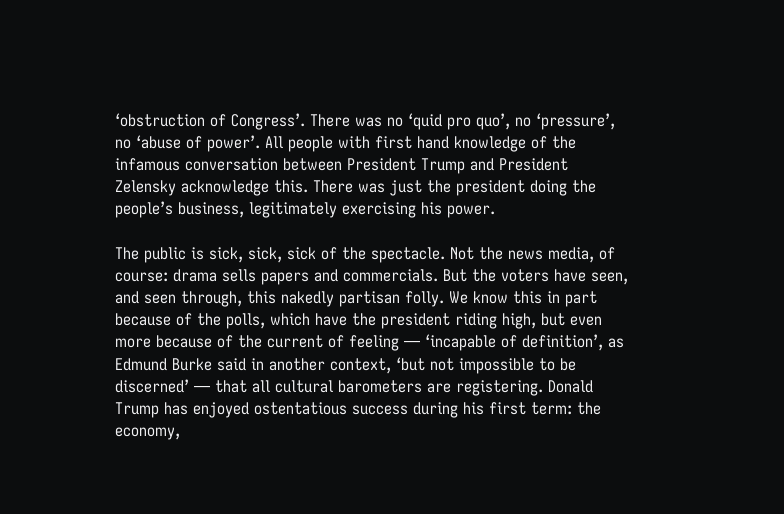‘obstruction of Congress’. There was no ‘quid pro quo’, no ‘pressure’, no ‘abuse of power’. All people with first hand knowledge of the infamous conversation between President Trump and President Zelensky acknowledge this. There was just the president doing the people’s business, legitimately exercising his power.

The public is sick, sick, sick of the spectacle. Not the news media, of course: drama sells papers and commercials. But the voters have seen, and seen through, this nakedly partisan folly. We know this in part because of the polls, which have the president riding high, but even more because of the current of feeling — ‘incapable of definition’, as Edmund Burke said in another context, ‘but not impossible to be discerned’ — that all cultural barometers are registering. Donald Trump has enjoyed ostentatious success during his first term: the economy,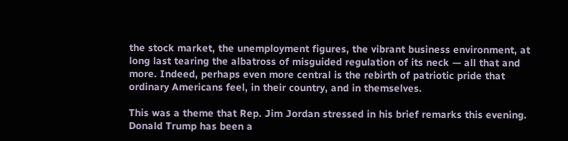the stock market, the unemployment figures, the vibrant business environment, at long last tearing the albatross of misguided regulation of its neck — all that and more. Indeed, perhaps even more central is the rebirth of patriotic pride that ordinary Americans feel, in their country, and in themselves.

This was a theme that Rep. Jim Jordan stressed in his brief remarks this evening. Donald Trump has been a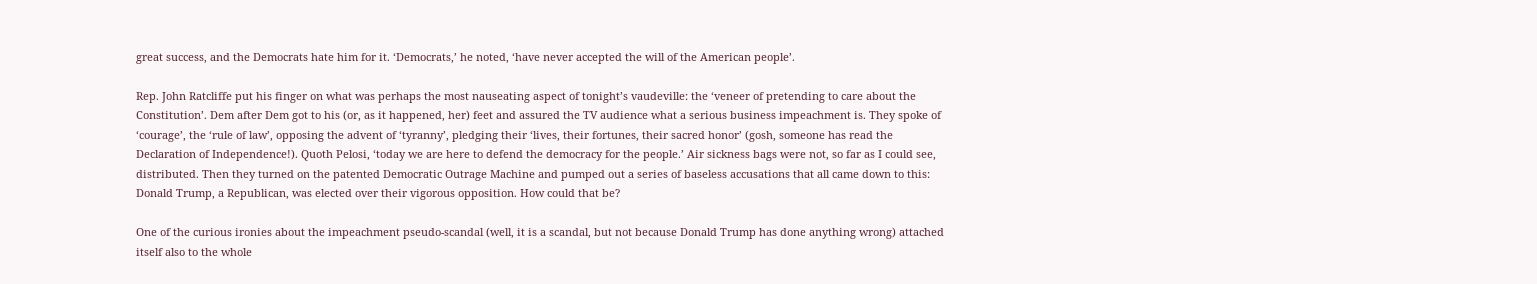great success, and the Democrats hate him for it. ‘Democrats,’ he noted, ‘have never accepted the will of the American people’.

Rep. John Ratcliffe put his finger on what was perhaps the most nauseating aspect of tonight’s vaudeville: the ‘veneer of pretending to care about the Constitution’. Dem after Dem got to his (or, as it happened, her) feet and assured the TV audience what a serious business impeachment is. They spoke of ‘courage’, the ‘rule of law’, opposing the advent of ‘tyranny’, pledging their ‘lives, their fortunes, their sacred honor’ (gosh, someone has read the Declaration of Independence!). Quoth Pelosi, ‘today we are here to defend the democracy for the people.’ Air sickness bags were not, so far as I could see, distributed. Then they turned on the patented Democratic Outrage Machine and pumped out a series of baseless accusations that all came down to this: Donald Trump, a Republican, was elected over their vigorous opposition. How could that be?

One of the curious ironies about the impeachment pseudo-scandal (well, it is a scandal, but not because Donald Trump has done anything wrong) attached itself also to the whole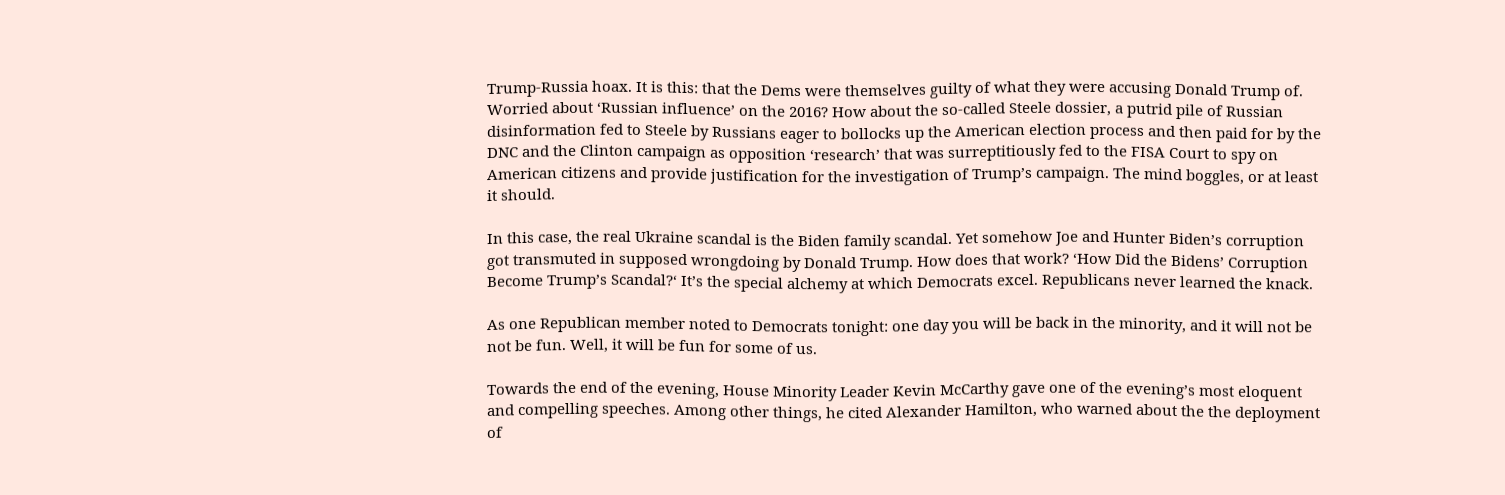Trump-Russia hoax. It is this: that the Dems were themselves guilty of what they were accusing Donald Trump of. Worried about ‘Russian influence’ on the 2016? How about the so-called Steele dossier, a putrid pile of Russian disinformation fed to Steele by Russians eager to bollocks up the American election process and then paid for by the DNC and the Clinton campaign as opposition ‘research’ that was surreptitiously fed to the FISA Court to spy on American citizens and provide justification for the investigation of Trump’s campaign. The mind boggles, or at least it should.

In this case, the real Ukraine scandal is the Biden family scandal. Yet somehow Joe and Hunter Biden’s corruption got transmuted in supposed wrongdoing by Donald Trump. How does that work? ‘How Did the Bidens’ Corruption Become Trump’s Scandal?‘ It’s the special alchemy at which Democrats excel. Republicans never learned the knack.

As one Republican member noted to Democrats tonight: one day you will be back in the minority, and it will not be not be fun. Well, it will be fun for some of us.

Towards the end of the evening, House Minority Leader Kevin McCarthy gave one of the evening’s most eloquent and compelling speeches. Among other things, he cited Alexander Hamilton, who warned about the the deployment of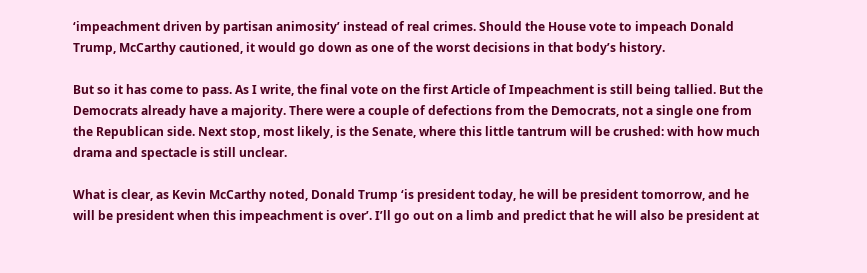‘impeachment driven by partisan animosity’ instead of real crimes. Should the House vote to impeach Donald Trump, McCarthy cautioned, it would go down as one of the worst decisions in that body’s history.

But so it has come to pass. As I write, the final vote on the first Article of Impeachment is still being tallied. But the Democrats already have a majority. There were a couple of defections from the Democrats, not a single one from the Republican side. Next stop, most likely, is the Senate, where this little tantrum will be crushed: with how much drama and spectacle is still unclear.

What is clear, as Kevin McCarthy noted, Donald Trump ‘is president today, he will be president tomorrow, and he will be president when this impeachment is over’. I’ll go out on a limb and predict that he will also be president at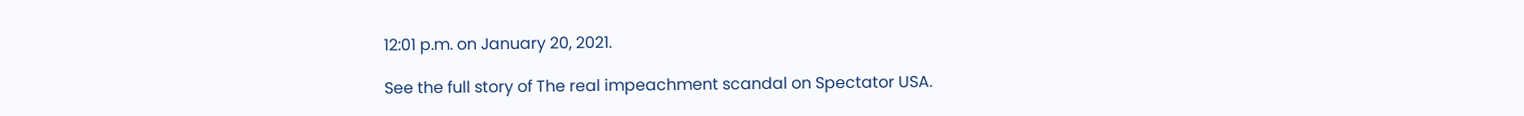12:01 p.m. on January 20, 2021.

See the full story of The real impeachment scandal on Spectator USA.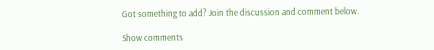Got something to add? Join the discussion and comment below.

Show comments